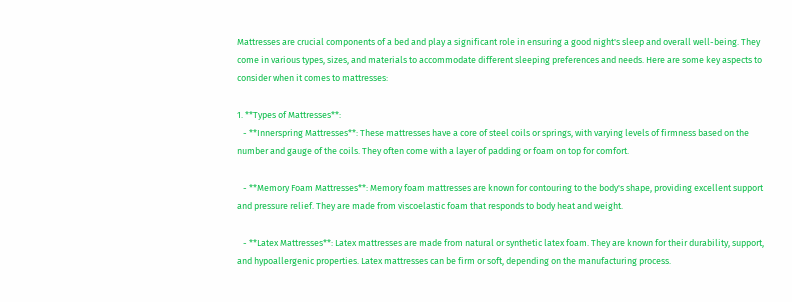Mattresses are crucial components of a bed and play a significant role in ensuring a good night's sleep and overall well-being. They come in various types, sizes, and materials to accommodate different sleeping preferences and needs. Here are some key aspects to consider when it comes to mattresses:

1. **Types of Mattresses**:
   - **Innerspring Mattresses**: These mattresses have a core of steel coils or springs, with varying levels of firmness based on the number and gauge of the coils. They often come with a layer of padding or foam on top for comfort.

   - **Memory Foam Mattresses**: Memory foam mattresses are known for contouring to the body's shape, providing excellent support and pressure relief. They are made from viscoelastic foam that responds to body heat and weight.

   - **Latex Mattresses**: Latex mattresses are made from natural or synthetic latex foam. They are known for their durability, support, and hypoallergenic properties. Latex mattresses can be firm or soft, depending on the manufacturing process.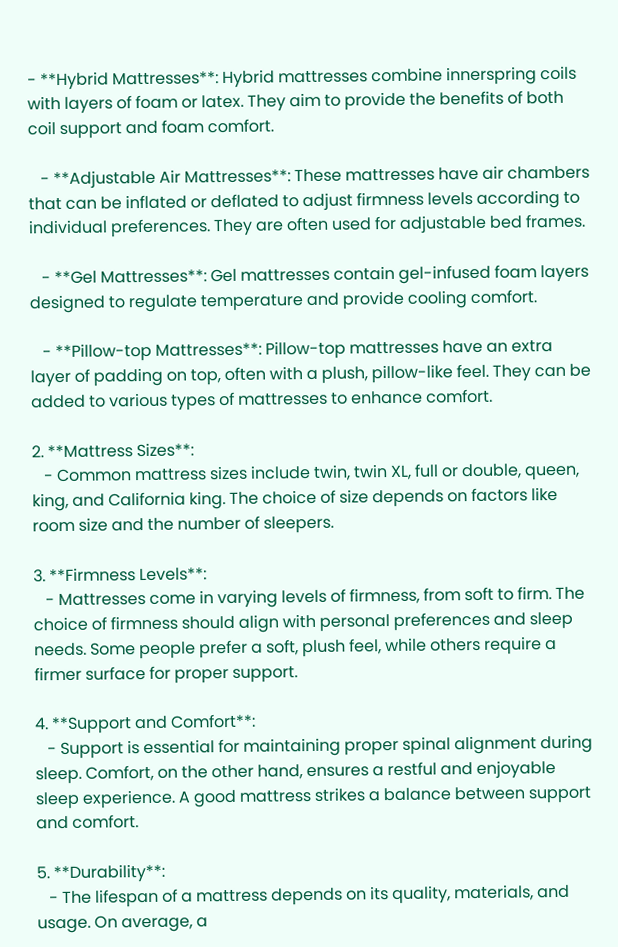- **Hybrid Mattresses**: Hybrid mattresses combine innerspring coils with layers of foam or latex. They aim to provide the benefits of both coil support and foam comfort.

   - **Adjustable Air Mattresses**: These mattresses have air chambers that can be inflated or deflated to adjust firmness levels according to individual preferences. They are often used for adjustable bed frames.

   - **Gel Mattresses**: Gel mattresses contain gel-infused foam layers designed to regulate temperature and provide cooling comfort.

   - **Pillow-top Mattresses**: Pillow-top mattresses have an extra layer of padding on top, often with a plush, pillow-like feel. They can be added to various types of mattresses to enhance comfort.

2. **Mattress Sizes**:
   - Common mattress sizes include twin, twin XL, full or double, queen, king, and California king. The choice of size depends on factors like room size and the number of sleepers.

3. **Firmness Levels**:
   - Mattresses come in varying levels of firmness, from soft to firm. The choice of firmness should align with personal preferences and sleep needs. Some people prefer a soft, plush feel, while others require a firmer surface for proper support.

4. **Support and Comfort**:
   - Support is essential for maintaining proper spinal alignment during sleep. Comfort, on the other hand, ensures a restful and enjoyable sleep experience. A good mattress strikes a balance between support and comfort.

5. **Durability**:
   - The lifespan of a mattress depends on its quality, materials, and usage. On average, a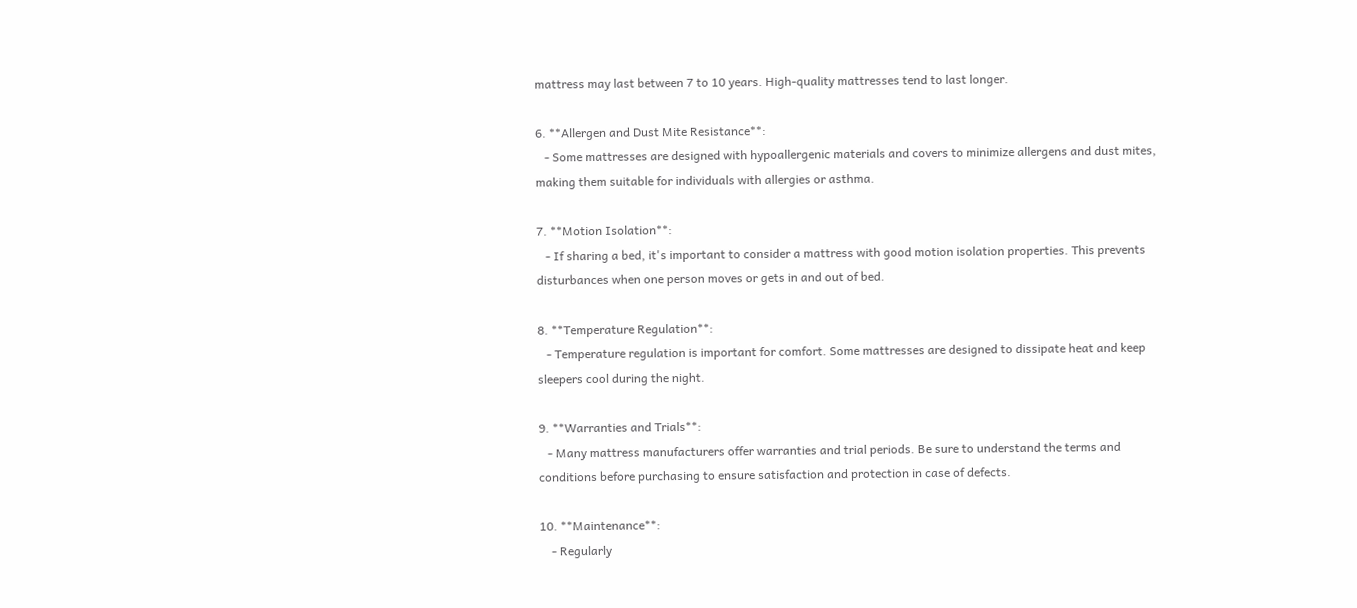mattress may last between 7 to 10 years. High-quality mattresses tend to last longer.

6. **Allergen and Dust Mite Resistance**:
   - Some mattresses are designed with hypoallergenic materials and covers to minimize allergens and dust mites, making them suitable for individuals with allergies or asthma.

7. **Motion Isolation**:
   - If sharing a bed, it's important to consider a mattress with good motion isolation properties. This prevents disturbances when one person moves or gets in and out of bed.

8. **Temperature Regulation**:
   - Temperature regulation is important for comfort. Some mattresses are designed to dissipate heat and keep sleepers cool during the night.

9. **Warranties and Trials**:
   - Many mattress manufacturers offer warranties and trial periods. Be sure to understand the terms and conditions before purchasing to ensure satisfaction and protection in case of defects.

10. **Maintenance**:
    - Regularly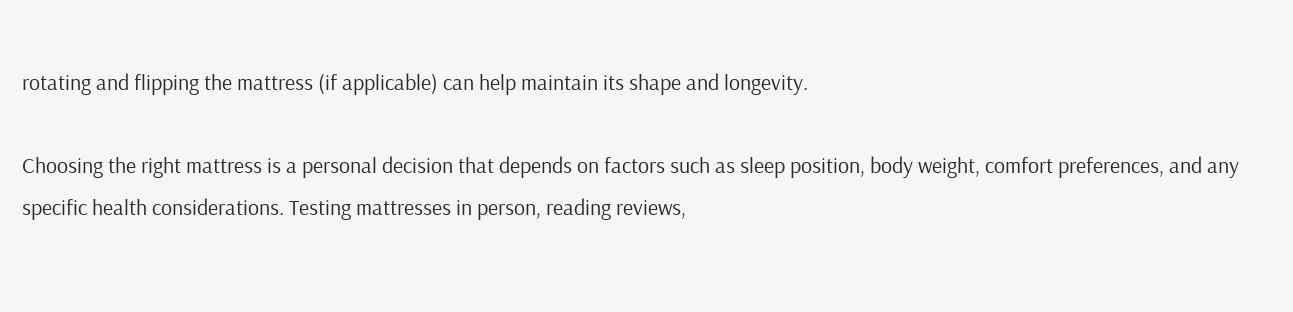rotating and flipping the mattress (if applicable) can help maintain its shape and longevity.

Choosing the right mattress is a personal decision that depends on factors such as sleep position, body weight, comfort preferences, and any specific health considerations. Testing mattresses in person, reading reviews,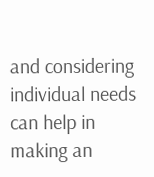and considering individual needs can help in making an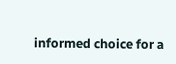informed choice for a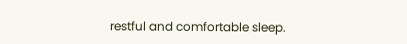restful and comfortable sleep.